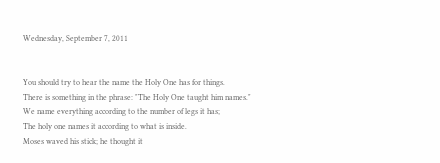Wednesday, September 7, 2011


You should try to hear the name the Holy One has for things.
There is something in the phrase: "The Holy One taught him names."
We name everything according to the number of legs it has;
The holy one names it according to what is inside.
Moses waved his stick; he thought it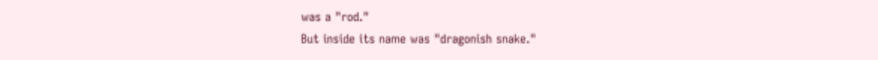was a "rod."
But inside its name was "dragonish snake."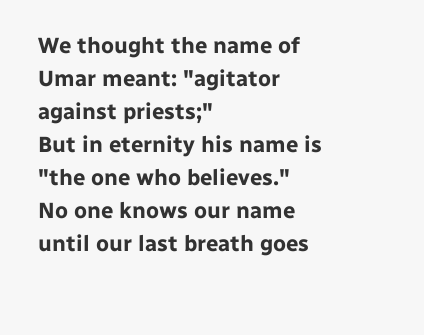We thought the name of Umar meant: "agitator against priests;"
But in eternity his name is "the one who believes."
No one knows our name until our last breath goes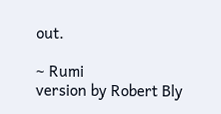out.

~ Rumi
version by Robert Bly